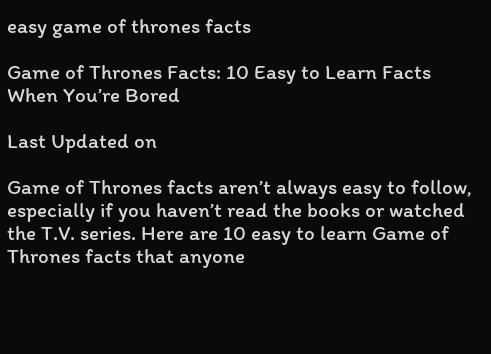easy game of thrones facts

Game of Thrones Facts: 10 Easy to Learn Facts When You’re Bored

Last Updated on

Game of Thrones facts aren’t always easy to follow, especially if you haven’t read the books or watched the T.V. series. Here are 10 easy to learn Game of Thrones facts that anyone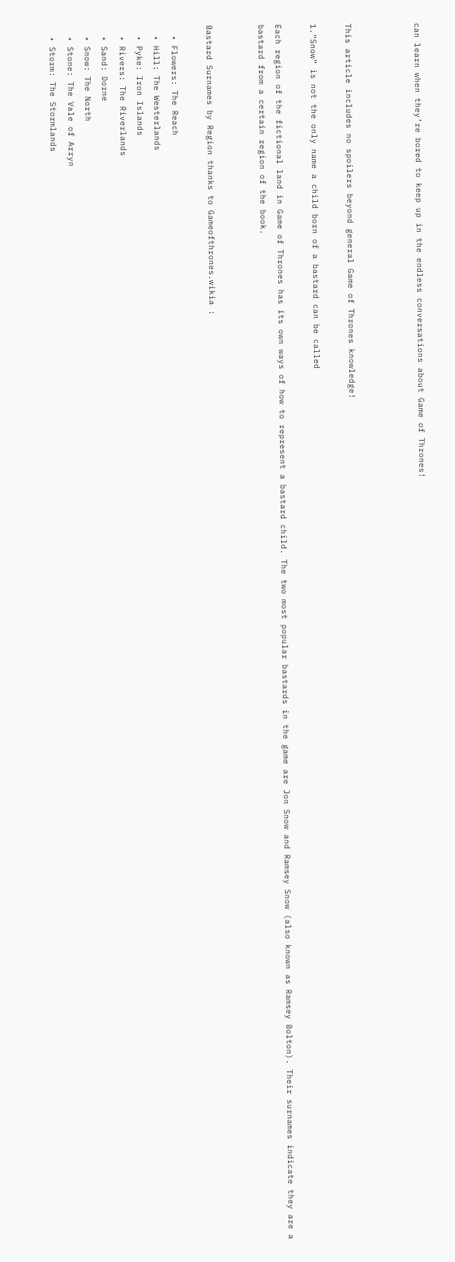can learn when they’re bored to keep up in the endless conversations about Game of Thrones!



This article includes no spoilers beyond general Game of Thrones knowledge!

1.“Snow” is not the only name a child born of a bastard can be called

Each region of the fictional land in Game of Thrones has its own ways of how to represent a bastard child. The two most popular bastards in the game are Jon Snow and Ramsey Snow (also known as Ramsey Bolton). Their surnames indicate they are a bastard from a certain region of the book.


Bastard Surnames by Region thanks to Gameofthrones.wikia :

  • Flowers: The Reach
  • Hill: The Westerlands
  • Pyke: Iron Islands
  • Rivers: The Riverlands
  • Sand: Dorne
  • Snow: The North
  • Stone: The Vale of Arryn
  • Storm: The Stormlands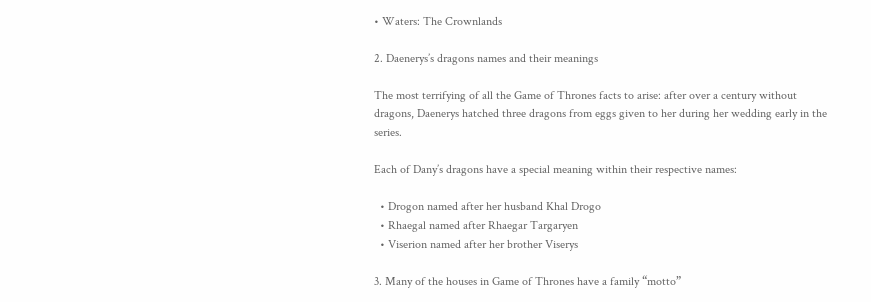• Waters: The Crownlands

2. Daenerys’s dragons names and their meanings

The most terrifying of all the Game of Thrones facts to arise: after over a century without dragons, Daenerys hatched three dragons from eggs given to her during her wedding early in the series.

Each of Dany’s dragons have a special meaning within their respective names:

  • Drogon named after her husband Khal Drogo
  • Rhaegal named after Rhaegar Targaryen
  • Viserion named after her brother Viserys

3. Many of the houses in Game of Thrones have a family “motto”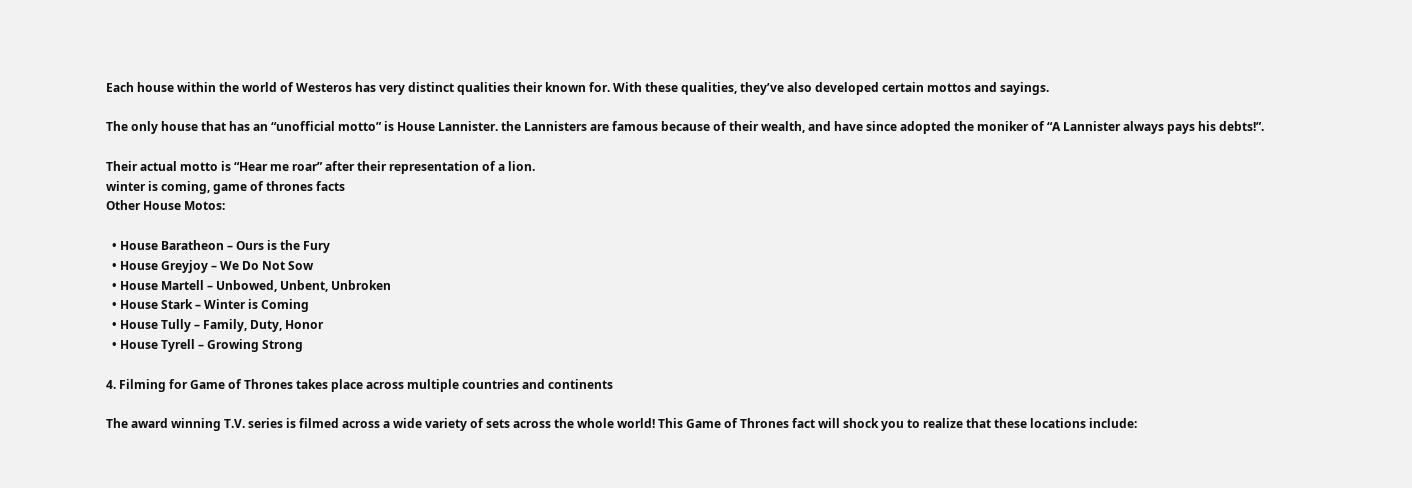Each house within the world of Westeros has very distinct qualities their known for. With these qualities, they’ve also developed certain mottos and sayings.

The only house that has an “unofficial motto” is House Lannister. the Lannisters are famous because of their wealth, and have since adopted the moniker of “A Lannister always pays his debts!”.

Their actual motto is “Hear me roar” after their representation of a lion.
winter is coming, game of thrones facts
Other House Motos:

  • House Baratheon – Ours is the Fury
  • House Greyjoy – We Do Not Sow
  • House Martell – Unbowed, Unbent, Unbroken
  • House Stark – Winter is Coming
  • House Tully – Family, Duty, Honor
  • House Tyrell – Growing Strong

4. Filming for Game of Thrones takes place across multiple countries and continents

The award winning T.V. series is filmed across a wide variety of sets across the whole world! This Game of Thrones fact will shock you to realize that these locations include: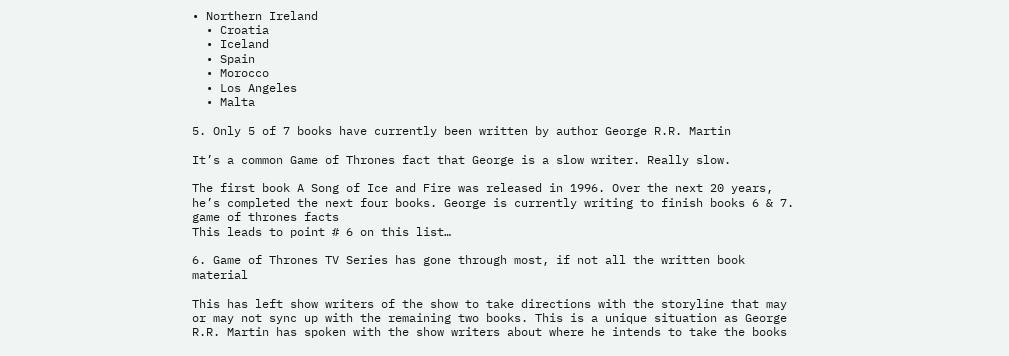• Northern Ireland
  • Croatia
  • Iceland
  • Spain
  • Morocco
  • Los Angeles
  • Malta

5. Only 5 of 7 books have currently been written by author George R.R. Martin

It’s a common Game of Thrones fact that George is a slow writer. Really slow.

The first book A Song of Ice and Fire was released in 1996. Over the next 20 years, he’s completed the next four books. George is currently writing to finish books 6 & 7.
game of thrones facts
This leads to point # 6 on this list…

6. Game of Thrones TV Series has gone through most, if not all the written book material

This has left show writers of the show to take directions with the storyline that may or may not sync up with the remaining two books. This is a unique situation as George R.R. Martin has spoken with the show writers about where he intends to take the books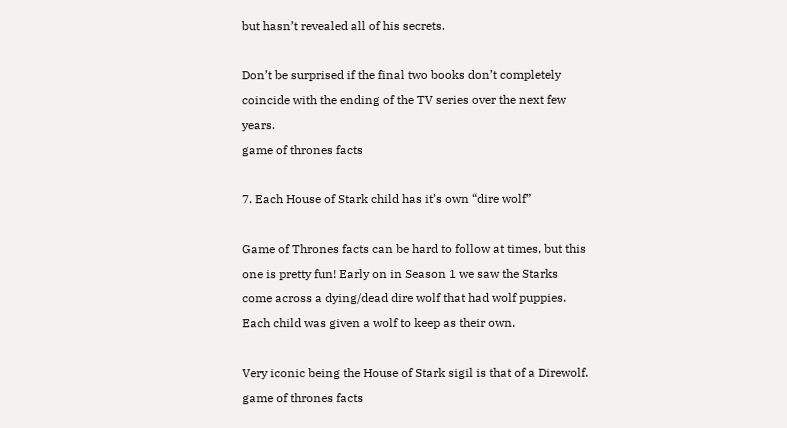but hasn’t revealed all of his secrets.

Don’t be surprised if the final two books don’t completely coincide with the ending of the TV series over the next few years.
game of thrones facts

7. Each House of Stark child has it’s own “dire wolf”

Game of Thrones facts can be hard to follow at times, but this one is pretty fun! Early on in Season 1 we saw the Starks come across a dying/dead dire wolf that had wolf puppies. Each child was given a wolf to keep as their own.

Very iconic being the House of Stark sigil is that of a Direwolf.
game of thrones facts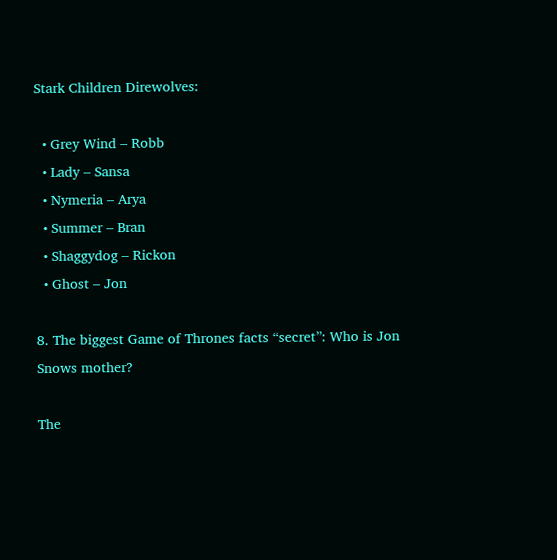Stark Children Direwolves:

  • Grey Wind – Robb
  • Lady – Sansa
  • Nymeria – Arya
  • Summer – Bran
  • Shaggydog – Rickon
  • Ghost – Jon

8. The biggest Game of Thrones facts “secret”: Who is Jon Snows mother?

The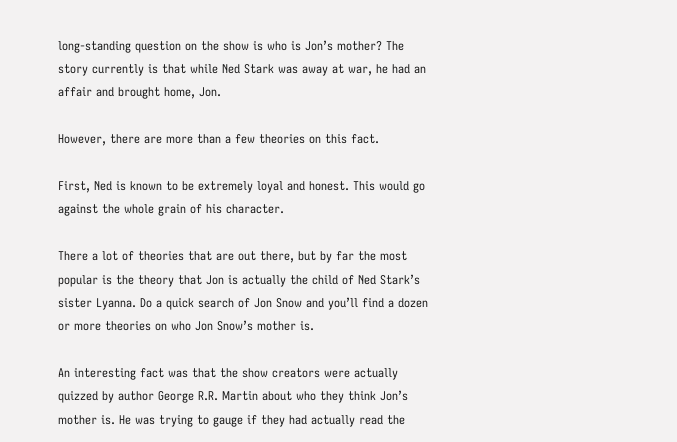long-standing question on the show is who is Jon’s mother? The story currently is that while Ned Stark was away at war, he had an affair and brought home, Jon.

However, there are more than a few theories on this fact.

First, Ned is known to be extremely loyal and honest. This would go against the whole grain of his character.

There a lot of theories that are out there, but by far the most popular is the theory that Jon is actually the child of Ned Stark’s sister Lyanna. Do a quick search of Jon Snow and you’ll find a dozen or more theories on who Jon Snow’s mother is.

An interesting fact was that the show creators were actually quizzed by author George R.R. Martin about who they think Jon’s mother is. He was trying to gauge if they had actually read the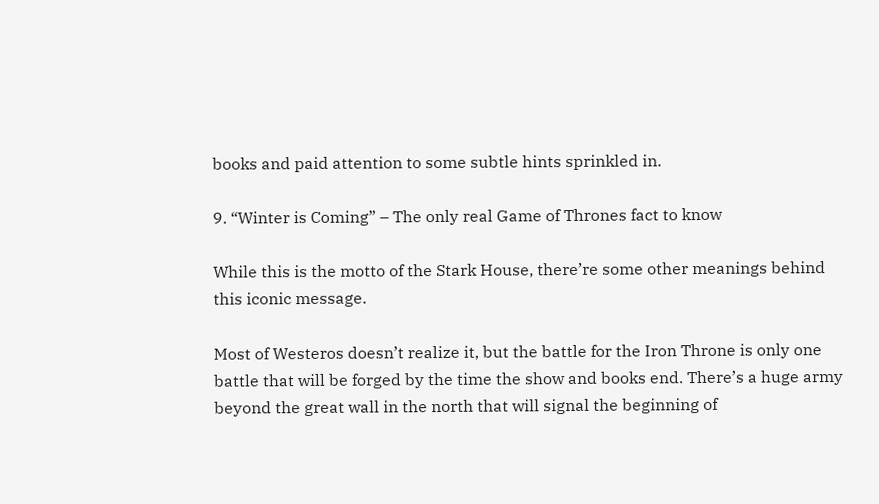books and paid attention to some subtle hints sprinkled in.

9. “Winter is Coming” – The only real Game of Thrones fact to know

While this is the motto of the Stark House, there’re some other meanings behind this iconic message.

Most of Westeros doesn’t realize it, but the battle for the Iron Throne is only one battle that will be forged by the time the show and books end. There’s a huge army beyond the great wall in the north that will signal the beginning of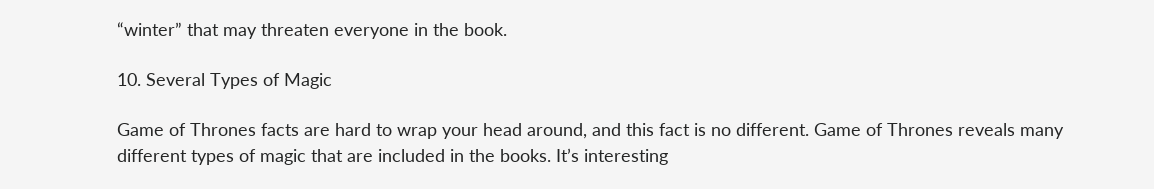“winter” that may threaten everyone in the book.

10. Several Types of Magic

Game of Thrones facts are hard to wrap your head around, and this fact is no different. Game of Thrones reveals many different types of magic that are included in the books. It’s interesting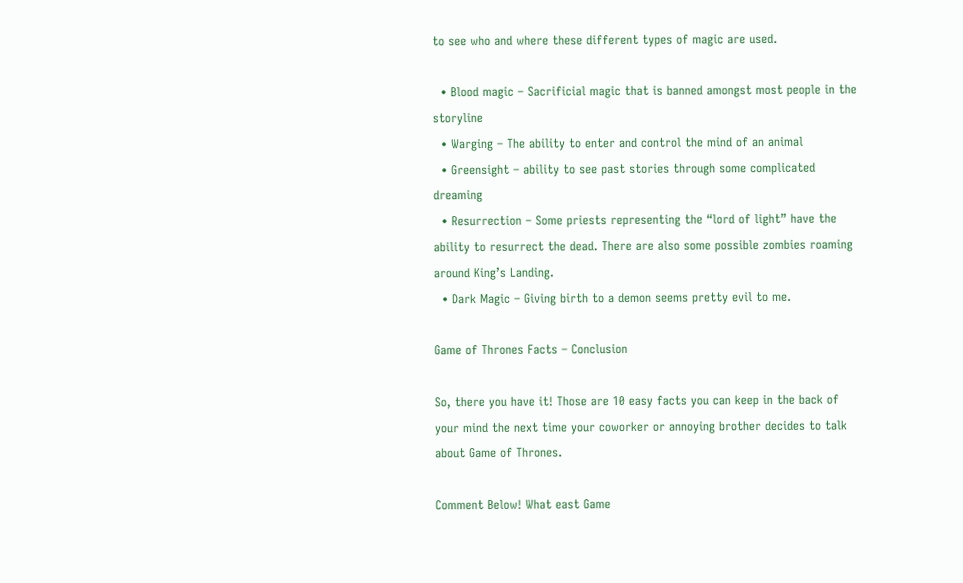to see who and where these different types of magic are used.

  • Blood magic – Sacrificial magic that is banned amongst most people in the storyline
  • Warging – The ability to enter and control the mind of an animal
  • Greensight – ability to see past stories through some complicated dreaming
  • Resurrection – Some priests representing the “lord of light” have the ability to resurrect the dead. There are also some possible zombies roaming around King’s Landing.
  • Dark Magic – Giving birth to a demon seems pretty evil to me.

Game of Thrones Facts – Conclusion

So, there you have it! Those are 10 easy facts you can keep in the back of your mind the next time your coworker or annoying brother decides to talk about Game of Thrones.

Comment Below! What east Game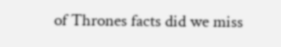of Thrones facts did we miss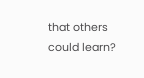that others could learn?